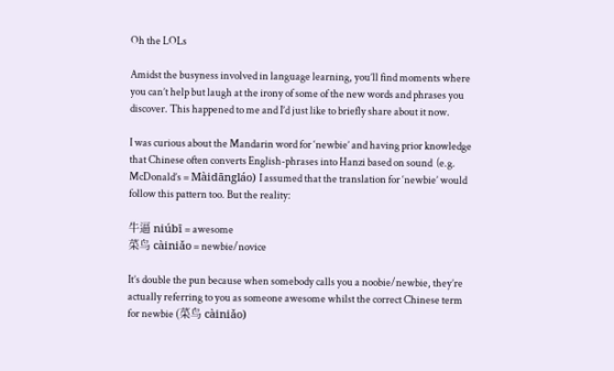Oh the LOLs

Amidst the busyness involved in language learning, you’ll find moments where you can’t help but laugh at the irony of some of the new words and phrases you discover. This happened to me and I’d just like to briefly share about it now.

I was curious about the Mandarin word for ‘newbie’ and having prior knowledge that Chinese often converts English-phrases into Hanzi based on sound  (e.g. McDonald’s = Màidāngláo) I assumed that the translation for ‘newbie’ would follow this pattern too. But the reality:

牛逼 niúbī = awesome
菜鸟 càiniǎo = newbie/novice

It’s double the pun because when somebody calls you a noobie/newbie, they’re actually referring to you as someone awesome whilst the correct Chinese term for newbie (菜鸟 càiniǎo)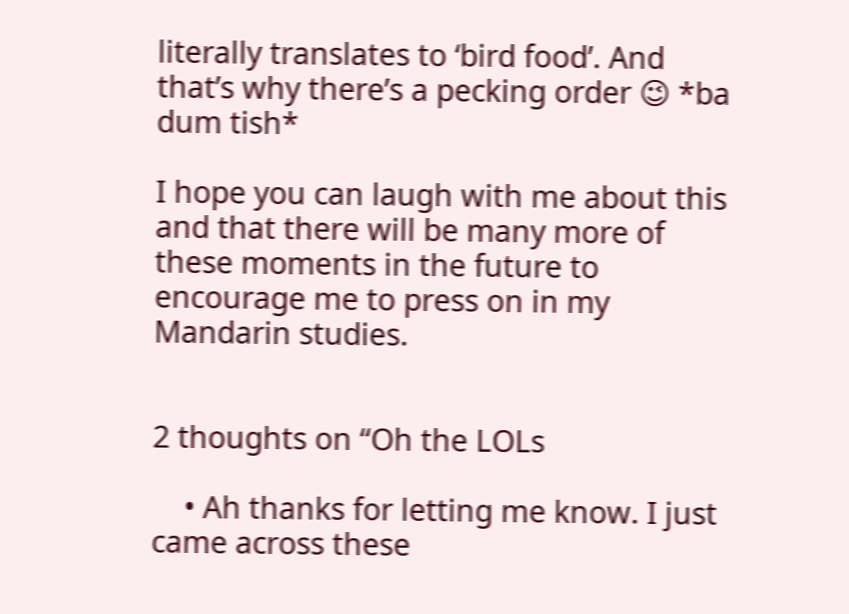literally translates to ‘bird food’. And that’s why there’s a pecking order 😉 *ba dum tish*

I hope you can laugh with me about this and that there will be many more of these moments in the future to encourage me to press on in my Mandarin studies.


2 thoughts on “Oh the LOLs

    • Ah thanks for letting me know. I just came across these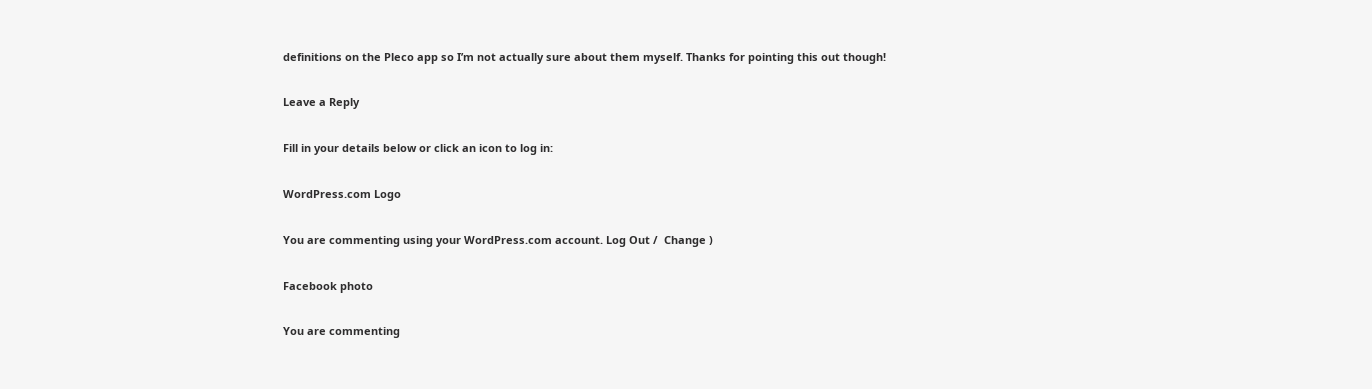definitions on the Pleco app so I’m not actually sure about them myself. Thanks for pointing this out though!

Leave a Reply

Fill in your details below or click an icon to log in:

WordPress.com Logo

You are commenting using your WordPress.com account. Log Out /  Change )

Facebook photo

You are commenting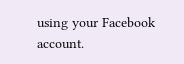using your Facebook account.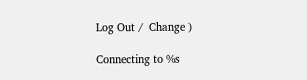Log Out /  Change )

Connecting to %s